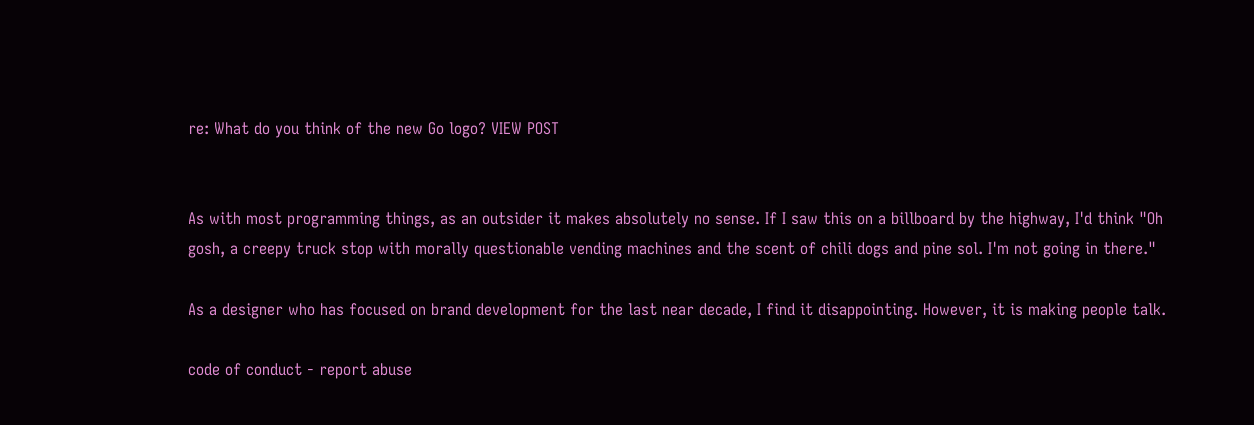re: What do you think of the new Go logo? VIEW POST


As with most programming things, as an outsider it makes absolutely no sense. If I saw this on a billboard by the highway, I'd think "Oh gosh, a creepy truck stop with morally questionable vending machines and the scent of chili dogs and pine sol. I'm not going in there."

As a designer who has focused on brand development for the last near decade, I find it disappointing. However, it is making people talk.

code of conduct - report abuse